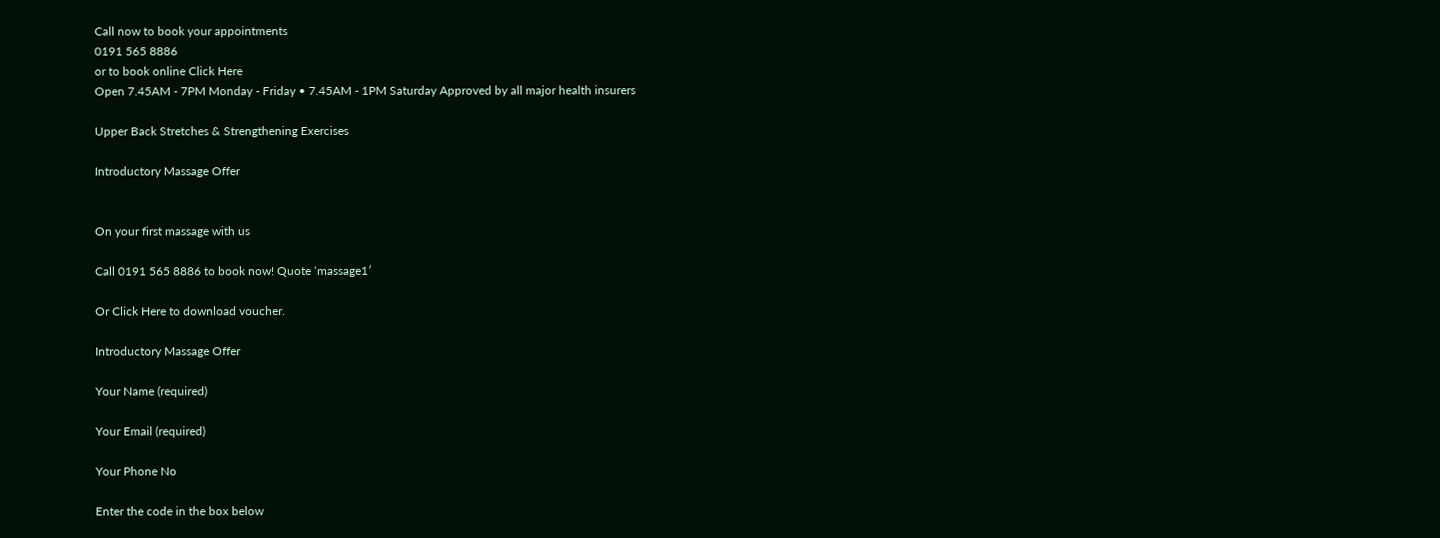Call now to book your appointments
0191 565 8886
or to book online Click Here
Open 7.45AM - 7PM Monday - Friday • 7.45AM - 1PM Saturday Approved by all major health insurers

Upper Back Stretches & Strengthening Exercises

Introductory Massage Offer


On your first massage with us

Call 0191 565 8886 to book now! Quote ‘massage1′

Or Click Here to download voucher.

Introductory Massage Offer

Your Name (required)

Your Email (required)

Your Phone No

Enter the code in the box below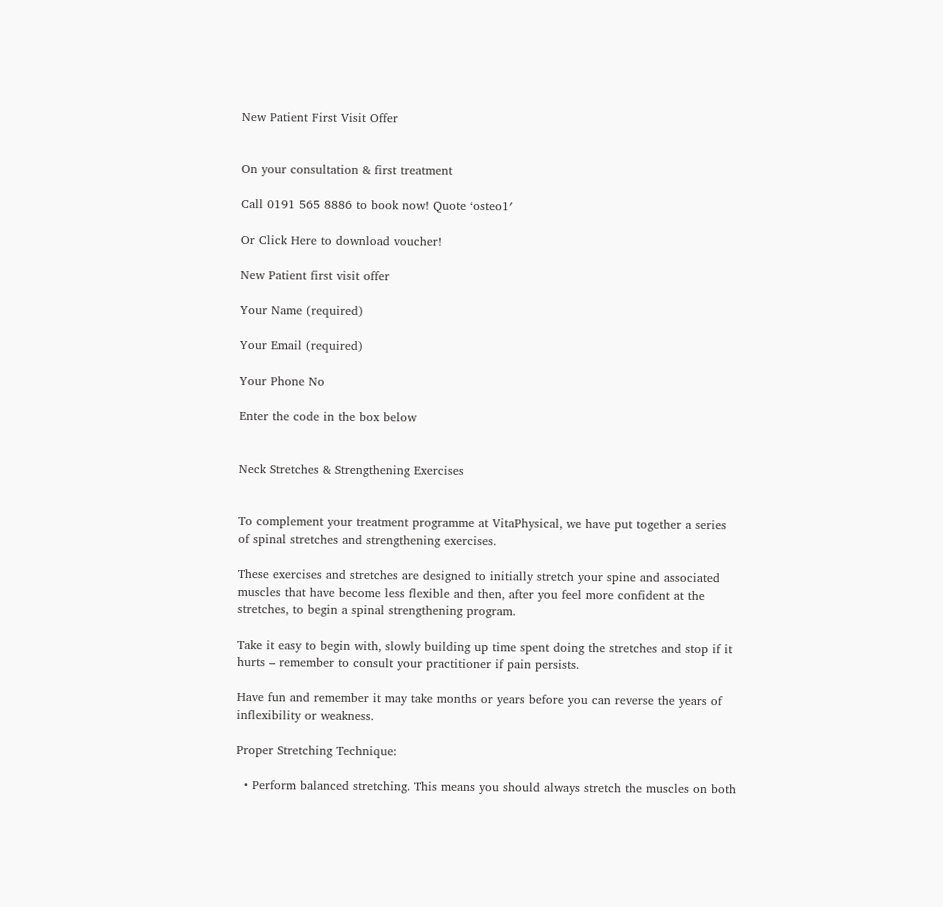New Patient First Visit Offer


On your consultation & first treatment

Call 0191 565 8886 to book now! Quote ‘osteo1′

Or Click Here to download voucher!

New Patient first visit offer

Your Name (required)

Your Email (required)

Your Phone No

Enter the code in the box below


Neck Stretches & Strengthening Exercises


To complement your treatment programme at VitaPhysical, we have put together a series of spinal stretches and strengthening exercises.

These exercises and stretches are designed to initially stretch your spine and associated muscles that have become less flexible and then, after you feel more confident at the stretches, to begin a spinal strengthening program.

Take it easy to begin with, slowly building up time spent doing the stretches and stop if it hurts – remember to consult your practitioner if pain persists.

Have fun and remember it may take months or years before you can reverse the years of inflexibility or weakness.

Proper Stretching Technique:

  • Perform balanced stretching. This means you should always stretch the muscles on both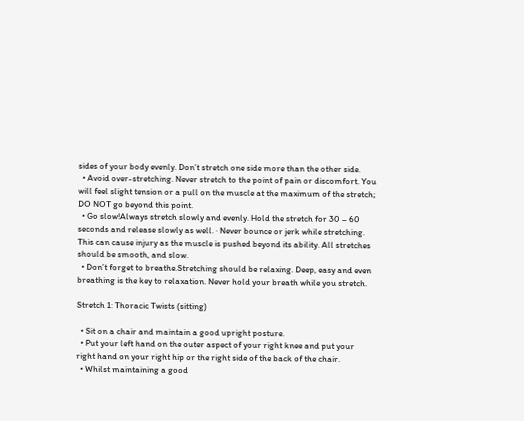sides of your body evenly. Don’t stretch one side more than the other side.
  • Avoid over-stretching. Never stretch to the point of pain or discomfort. You will feel slight tension or a pull on the muscle at the maximum of the stretch; DO NOT go beyond this point.
  • Go slow!Always stretch slowly and evenly. Hold the stretch for 30 – 60 seconds and release slowly as well. · Never bounce or jerk while stretching. This can cause injury as the muscle is pushed beyond its ability. All stretches should be smooth, and slow.
  • Don’t forget to breathe.Stretching should be relaxing. Deep, easy and even breathing is the key to relaxation. Never hold your breath while you stretch.

Stretch 1: Thoracic Twists (sitting)

  • Sit on a chair and maintain a good upright posture.
  • Put your left hand on the outer aspect of your right knee and put your right hand on your right hip or the right side of the back of the chair.
  • Whilst maintaining a good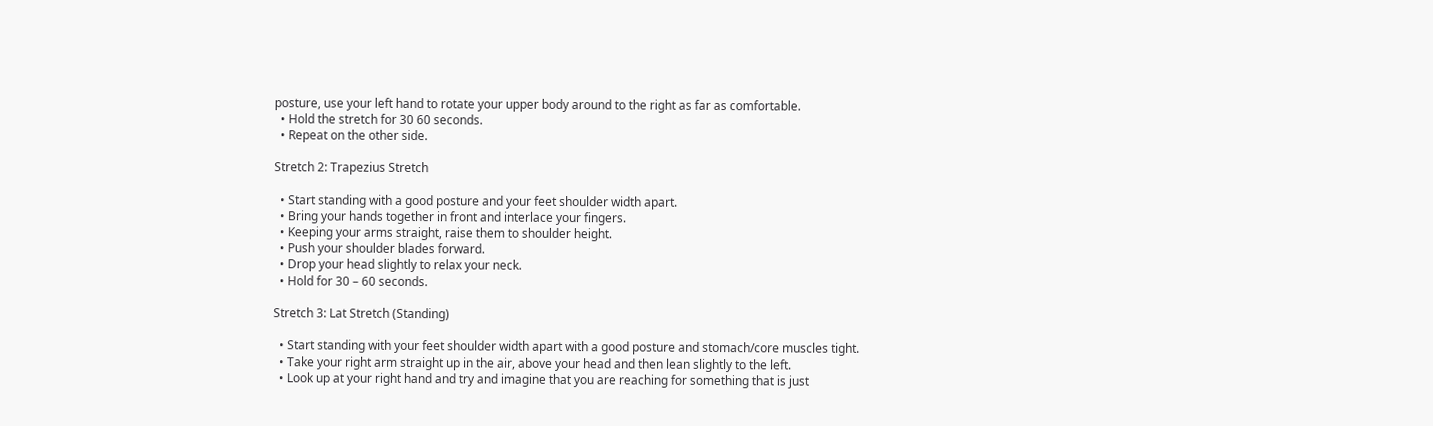posture, use your left hand to rotate your upper body around to the right as far as comfortable.
  • Hold the stretch for 30 60 seconds.
  • Repeat on the other side.

Stretch 2: Trapezius Stretch

  • Start standing with a good posture and your feet shoulder width apart.
  • Bring your hands together in front and interlace your fingers.
  • Keeping your arms straight, raise them to shoulder height.
  • Push your shoulder blades forward.
  • Drop your head slightly to relax your neck.
  • Hold for 30 – 60 seconds.

Stretch 3: Lat Stretch (Standing)

  • Start standing with your feet shoulder width apart with a good posture and stomach/core muscles tight.
  • Take your right arm straight up in the air, above your head and then lean slightly to the left.
  • Look up at your right hand and try and imagine that you are reaching for something that is just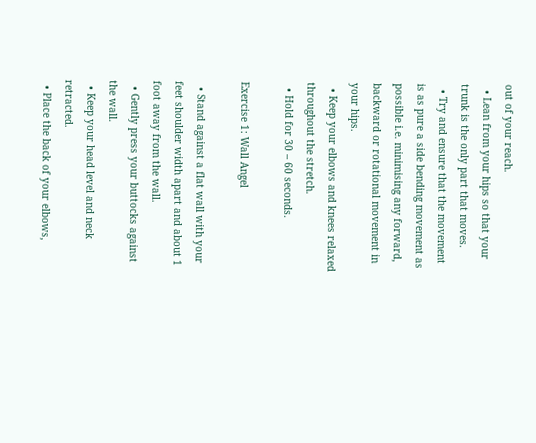out of your reach.
  • Lean from your hips so that your trunk is the only part that moves.
  • Try and ensure that the movement is as pure a side bending movement as possible i.e. minimising any forward, backward or rotational movement in your hips.
  • Keep your elbows and knees relaxed throughout the stretch.
  • Hold for 30 – 60 seconds.

Exercise 1: Wall Angel

  • Stand against a flat wall with your feet shoulder width apart and about 1 foot away from the wall.
  • Gently press your buttocks against the wall.
  • Keep your head level and neck retracted.
  • Place the back of your elbows,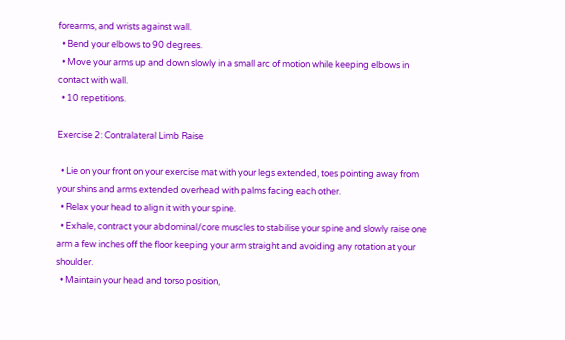forearms, and wrists against wall.
  • Bend your elbows to 90 degrees.
  • Move your arms up and down slowly in a small arc of motion while keeping elbows in contact with wall.
  • 10 repetitions.

Exercise 2: Contralateral Limb Raise

  • Lie on your front on your exercise mat with your legs extended, toes pointing away from your shins and arms extended overhead with palms facing each other.
  • Relax your head to align it with your spine.
  • Exhale, contract your abdominal/core muscles to stabilise your spine and slowly raise one arm a few inches off the floor keeping your arm straight and avoiding any rotation at your shoulder.
  • Maintain your head and torso position,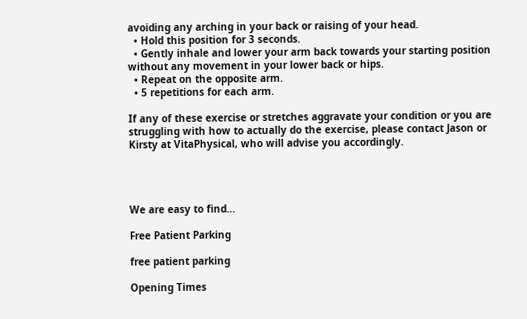avoiding any arching in your back or raising of your head.
  • Hold this position for 3 seconds.
  • Gently inhale and lower your arm back towards your starting position without any movement in your lower back or hips.
  • Repeat on the opposite arm.
  • 5 repetitions for each arm.

If any of these exercise or stretches aggravate your condition or you are struggling with how to actually do the exercise, please contact Jason or Kirsty at VitaPhysical, who will advise you accordingly.




We are easy to find…

Free Patient Parking

free patient parking

Opening Times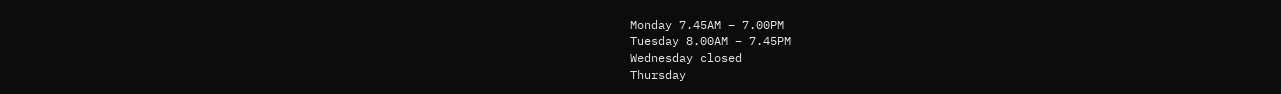Monday 7.45AM – 7.00PM
Tuesday 8.00AM – 7.45PM
Wednesday closed
Thursday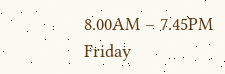8.00AM – 7.45PM
Friday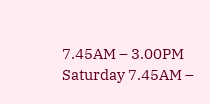7.45AM – 3.00PM
Saturday 7.45AM –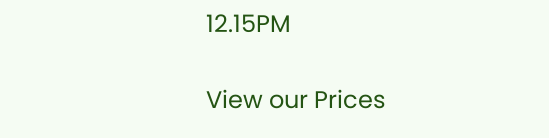12.15PM

View our Prices